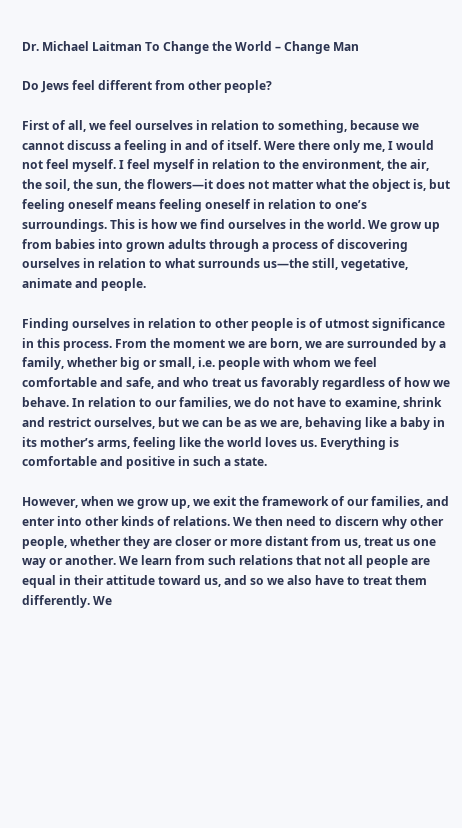Dr. Michael Laitman To Change the World – Change Man

Do Jews feel different from other people?

First of all, we feel ourselves in relation to something, because we cannot discuss a feeling in and of itself. Were there only me, I would not feel myself. I feel myself in relation to the environment, the air, the soil, the sun, the flowers—it does not matter what the object is, but feeling oneself means feeling oneself in relation to one’s surroundings. This is how we find ourselves in the world. We grow up from babies into grown adults through a process of discovering ourselves in relation to what surrounds us—the still, vegetative, animate and people.

Finding ourselves in relation to other people is of utmost significance in this process. From the moment we are born, we are surrounded by a family, whether big or small, i.e. people with whom we feel comfortable and safe, and who treat us favorably regardless of how we behave. In relation to our families, we do not have to examine, shrink and restrict ourselves, but we can be as we are, behaving like a baby in its mother’s arms, feeling like the world loves us. Everything is comfortable and positive in such a state.

However, when we grow up, we exit the framework of our families, and enter into other kinds of relations. We then need to discern why other people, whether they are closer or more distant from us, treat us one way or another. We learn from such relations that not all people are equal in their attitude toward us, and so we also have to treat them differently. We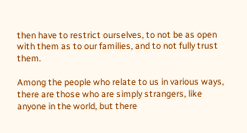then have to restrict ourselves, to not be as open with them as to our families, and to not fully trust them.

Among the people who relate to us in various ways, there are those who are simply strangers, like anyone in the world, but there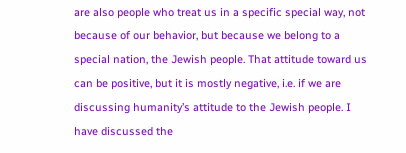are also people who treat us in a specific special way, not because of our behavior, but because we belong to a special nation, the Jewish people. That attitude toward us can be positive, but it is mostly negative, i.e. if we are discussing humanity’s attitude to the Jewish people. I have discussed the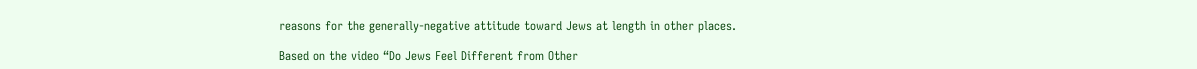reasons for the generally-negative attitude toward Jews at length in other places.

Based on the video “Do Jews Feel Different from Other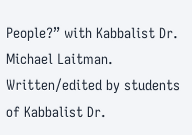People?” with Kabbalist Dr. Michael Laitman. Written/edited by students of Kabbalist Dr.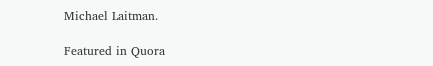Michael Laitman.

Featured in Quora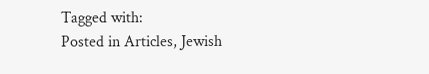Tagged with:
Posted in Articles, Jewish